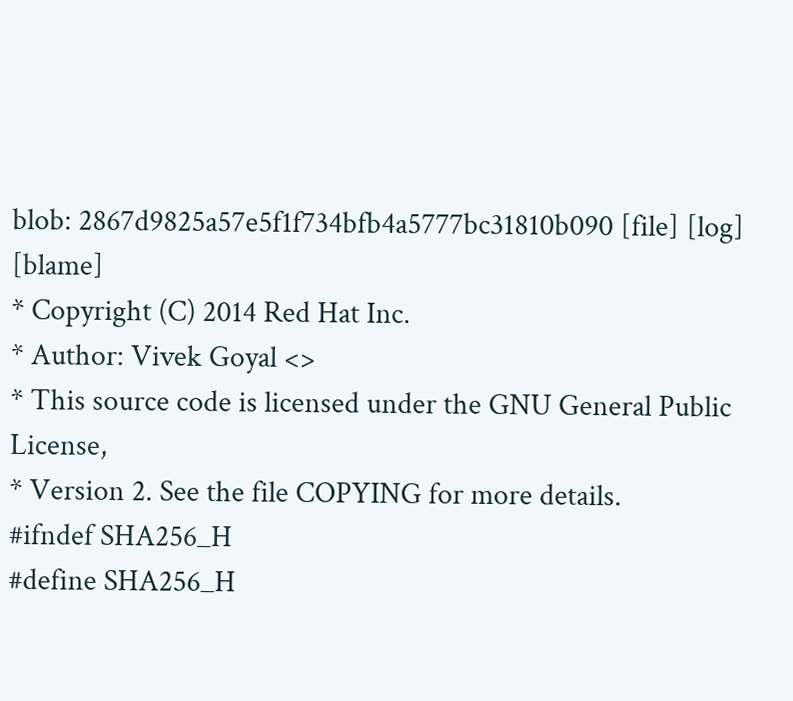blob: 2867d9825a57e5f1f734bfb4a5777bc31810b090 [file] [log] [blame]
* Copyright (C) 2014 Red Hat Inc.
* Author: Vivek Goyal <>
* This source code is licensed under the GNU General Public License,
* Version 2. See the file COPYING for more details.
#ifndef SHA256_H
#define SHA256_H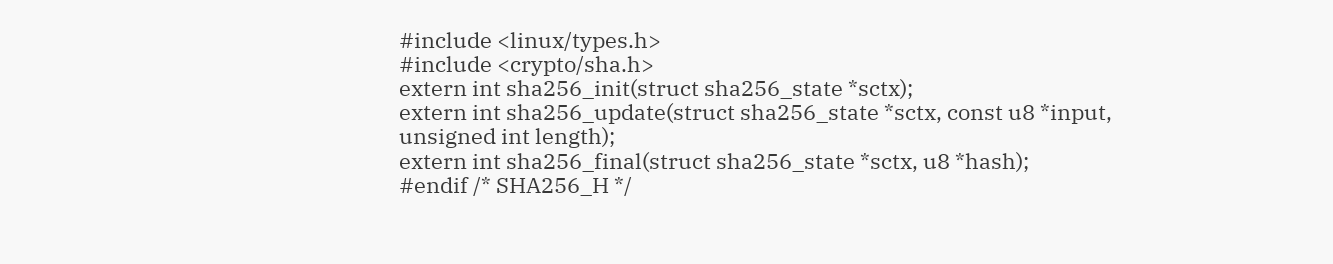#include <linux/types.h>
#include <crypto/sha.h>
extern int sha256_init(struct sha256_state *sctx);
extern int sha256_update(struct sha256_state *sctx, const u8 *input,
unsigned int length);
extern int sha256_final(struct sha256_state *sctx, u8 *hash);
#endif /* SHA256_H */